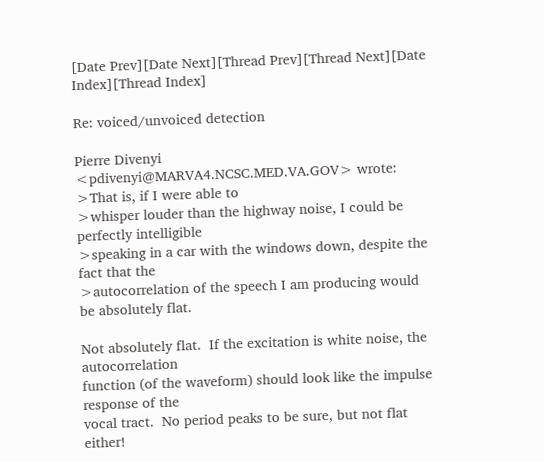[Date Prev][Date Next][Thread Prev][Thread Next][Date Index][Thread Index]

Re: voiced/unvoiced detection

Pierre Divenyi <pdivenyi@MARVA4.NCSC.MED.VA.GOV> wrote:
>That is, if I were able to
>whisper louder than the highway noise, I could be perfectly intelligible
>speaking in a car with the windows down, despite the fact that the
>autocorrelation of the speech I am producing would be absolutely flat.

Not absolutely flat.  If the excitation is white noise, the autocorrelation
function (of the waveform) should look like the impulse response of the
vocal tract.  No period peaks to be sure, but not flat either!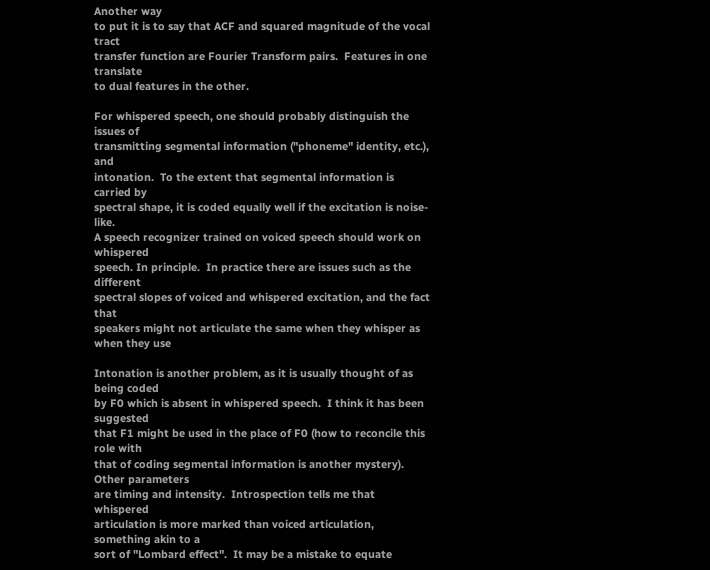Another way
to put it is to say that ACF and squared magnitude of the vocal tract
transfer function are Fourier Transform pairs.  Features in one translate
to dual features in the other.

For whispered speech, one should probably distinguish the issues of
transmitting segmental information ("phoneme" identity, etc.), and
intonation.  To the extent that segmental information is carried by
spectral shape, it is coded equally well if the excitation is noise-like.
A speech recognizer trained on voiced speech should work on whispered
speech. In principle.  In practice there are issues such as the different
spectral slopes of voiced and whispered excitation, and the fact that
speakers might not articulate the same when they whisper as when they use

Intonation is another problem, as it is usually thought of as being coded
by F0 which is absent in whispered speech.  I think it has been suggested
that F1 might be used in the place of F0 (how to reconcile this role with
that of coding segmental information is another mystery).  Other parameters
are timing and intensity.  Introspection tells me that whispered
articulation is more marked than voiced articulation, something akin to a
sort of "Lombard effect".  It may be a mistake to equate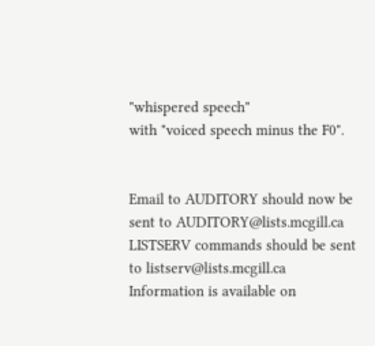"whispered speech"
with "voiced speech minus the F0".


Email to AUDITORY should now be sent to AUDITORY@lists.mcgill.ca
LISTSERV commands should be sent to listserv@lists.mcgill.ca
Information is available on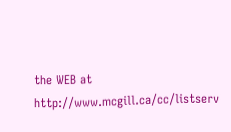the WEB at http://www.mcgill.ca/cc/listserv